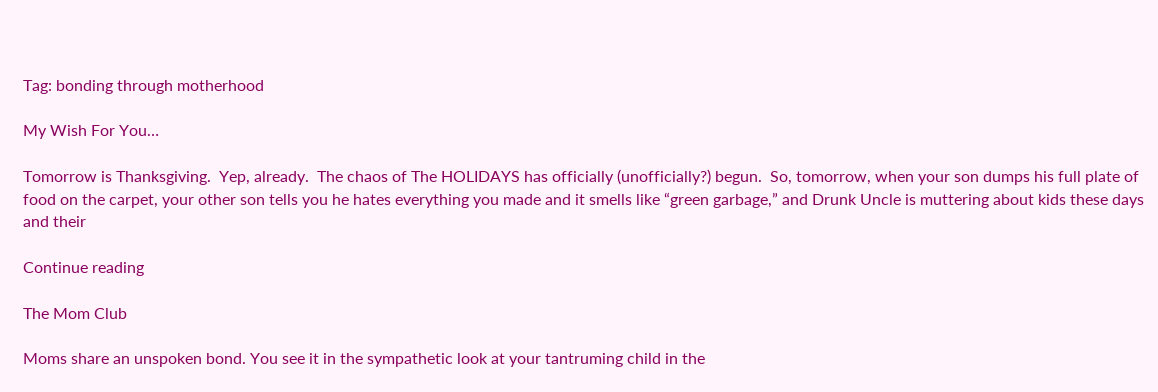Tag: bonding through motherhood

My Wish For You…

Tomorrow is Thanksgiving.  Yep, already.  The chaos of The HOLIDAYS has officially (unofficially?) begun.  So, tomorrow, when your son dumps his full plate of food on the carpet, your other son tells you he hates everything you made and it smells like “green garbage,” and Drunk Uncle is muttering about kids these days and their

Continue reading

The Mom Club

Moms share an unspoken bond. You see it in the sympathetic look at your tantruming child in the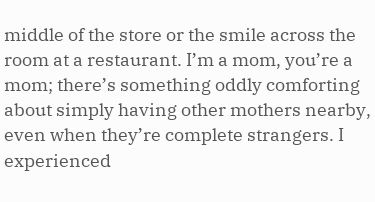middle of the store or the smile across the room at a restaurant. I’m a mom, you’re a mom; there’s something oddly comforting about simply having other mothers nearby, even when they’re complete strangers. I experienced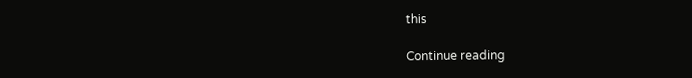this

Continue reading